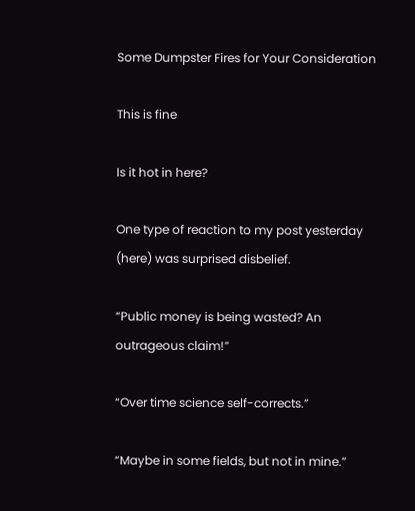Some Dumpster Fires for Your Consideration

This is fine

Is it hot in here?

One type of reaction to my post yesterday (here) was surprised disbelief.

“Public money is being wasted? An outrageous claim!”

“Over time science self-corrects.”

“Maybe in some fields, but not in mine.”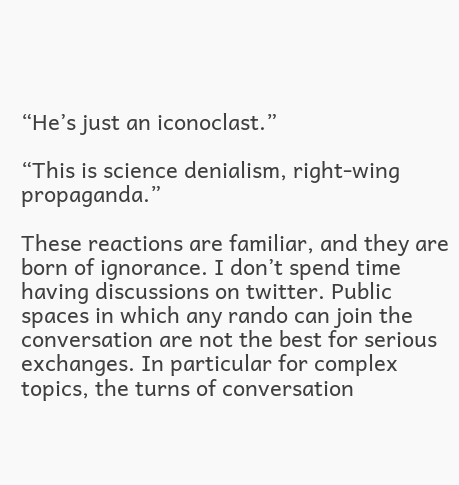“He’s just an iconoclast.”

“This is science denialism, right-wing propaganda.”

These reactions are familiar, and they are born of ignorance. I don’t spend time having discussions on twitter. Public spaces in which any rando can join the conversation are not the best for serious exchanges. In particular for complex topics, the turns of conversation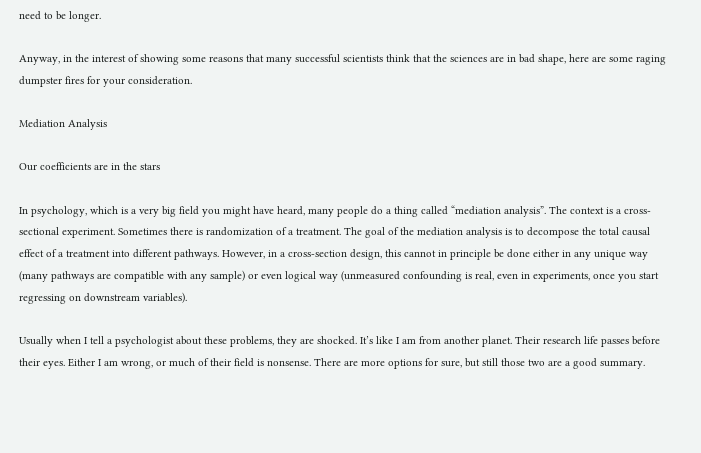need to be longer.

Anyway, in the interest of showing some reasons that many successful scientists think that the sciences are in bad shape, here are some raging dumpster fires for your consideration.

Mediation Analysis

Our coefficients are in the stars

In psychology, which is a very big field you might have heard, many people do a thing called “mediation analysis”. The context is a cross-sectional experiment. Sometimes there is randomization of a treatment. The goal of the mediation analysis is to decompose the total causal effect of a treatment into different pathways. However, in a cross-section design, this cannot in principle be done either in any unique way (many pathways are compatible with any sample) or even logical way (unmeasured confounding is real, even in experiments, once you start regressing on downstream variables).

Usually when I tell a psychologist about these problems, they are shocked. It’s like I am from another planet. Their research life passes before their eyes. Either I am wrong, or much of their field is nonsense. There are more options for sure, but still those two are a good summary.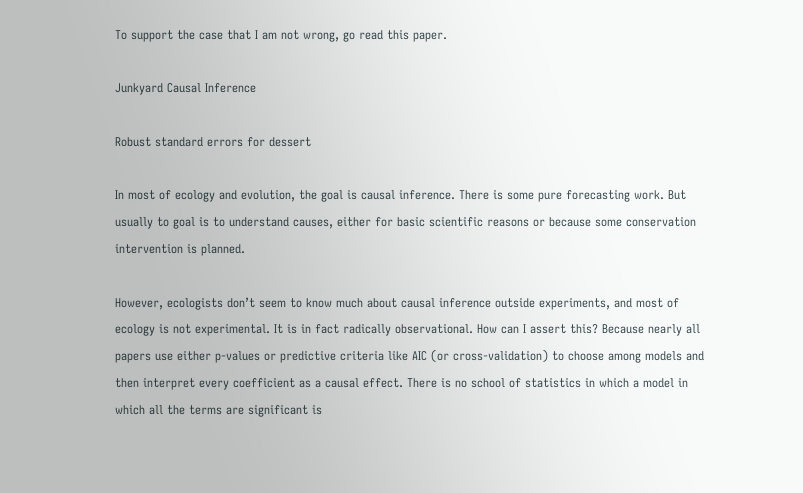To support the case that I am not wrong, go read this paper.

Junkyard Causal Inference

Robust standard errors for dessert

In most of ecology and evolution, the goal is causal inference. There is some pure forecasting work. But usually to goal is to understand causes, either for basic scientific reasons or because some conservation intervention is planned.

However, ecologists don’t seem to know much about causal inference outside experiments, and most of ecology is not experimental. It is in fact radically observational. How can I assert this? Because nearly all papers use either p-values or predictive criteria like AIC (or cross-validation) to choose among models and then interpret every coefficient as a causal effect. There is no school of statistics in which a model in which all the terms are significant is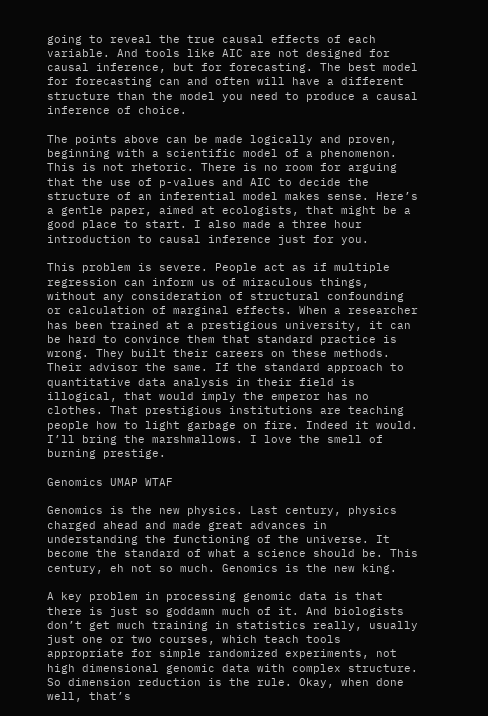going to reveal the true causal effects of each variable. And tools like AIC are not designed for causal inference, but for forecasting. The best model for forecasting can and often will have a different structure than the model you need to produce a causal inference of choice.

The points above can be made logically and proven, beginning with a scientific model of a phenomenon. This is not rhetoric. There is no room for arguing that the use of p-values and AIC to decide the structure of an inferential model makes sense. Here’s a gentle paper, aimed at ecologists, that might be a good place to start. I also made a three hour introduction to causal inference just for you.

This problem is severe. People act as if multiple regression can inform us of miraculous things, without any consideration of structural confounding or calculation of marginal effects. When a researcher has been trained at a prestigious university, it can be hard to convince them that standard practice is wrong. They built their careers on these methods. Their advisor the same. If the standard approach to quantitative data analysis in their field is illogical, that would imply the emperor has no clothes. That prestigious institutions are teaching people how to light garbage on fire. Indeed it would. I’ll bring the marshmallows. I love the smell of burning prestige.

Genomics UMAP WTAF

Genomics is the new physics. Last century, physics charged ahead and made great advances in understanding the functioning of the universe. It become the standard of what a science should be. This century, eh not so much. Genomics is the new king.

A key problem in processing genomic data is that there is just so goddamn much of it. And biologists don’t get much training in statistics really, usually just one or two courses, which teach tools appropriate for simple randomized experiments, not high dimensional genomic data with complex structure. So dimension reduction is the rule. Okay, when done well, that’s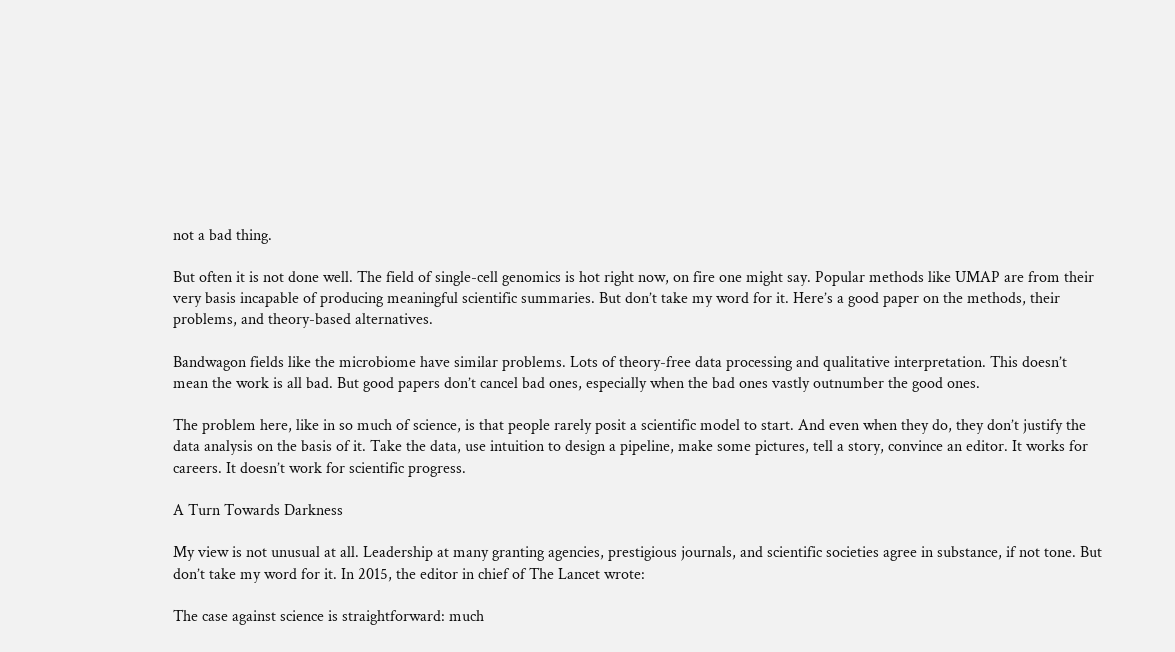not a bad thing.

But often it is not done well. The field of single-cell genomics is hot right now, on fire one might say. Popular methods like UMAP are from their very basis incapable of producing meaningful scientific summaries. But don’t take my word for it. Here’s a good paper on the methods, their problems, and theory-based alternatives.

Bandwagon fields like the microbiome have similar problems. Lots of theory-free data processing and qualitative interpretation. This doesn’t mean the work is all bad. But good papers don’t cancel bad ones, especially when the bad ones vastly outnumber the good ones.

The problem here, like in so much of science, is that people rarely posit a scientific model to start. And even when they do, they don’t justify the data analysis on the basis of it. Take the data, use intuition to design a pipeline, make some pictures, tell a story, convince an editor. It works for careers. It doesn’t work for scientific progress.

A Turn Towards Darkness

My view is not unusual at all. Leadership at many granting agencies, prestigious journals, and scientific societies agree in substance, if not tone. But don’t take my word for it. In 2015, the editor in chief of The Lancet wrote:

The case against science is straightforward: much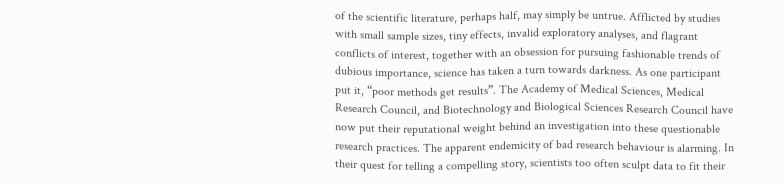of the scientific literature, perhaps half, may simply be untrue. Afflicted by studies with small sample sizes, tiny effects, invalid exploratory analyses, and flagrant conflicts of interest, together with an obsession for pursuing fashionable trends of dubious importance, science has taken a turn towards darkness. As one participant put it, “poor methods get results”. The Academy of Medical Sciences, Medical Research Council, and Biotechnology and Biological Sciences Research Council have now put their reputational weight behind an investigation into these questionable research practices. The apparent endemicity of bad research behaviour is alarming. In their quest for telling a compelling story, scientists too often sculpt data to fit their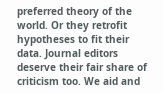preferred theory of the world. Or they retrofit hypotheses to fit their data. Journal editors deserve their fair share of criticism too. We aid and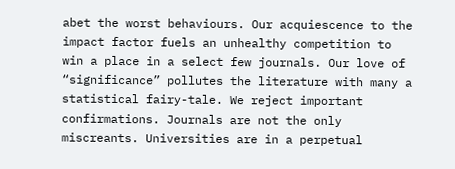abet the worst behaviours. Our acquiescence to the impact factor fuels an unhealthy competition to win a place in a select few journals. Our love of “significance” pollutes the literature with many a statistical fairy-tale. We reject important confirmations. Journals are not the only miscreants. Universities are in a perpetual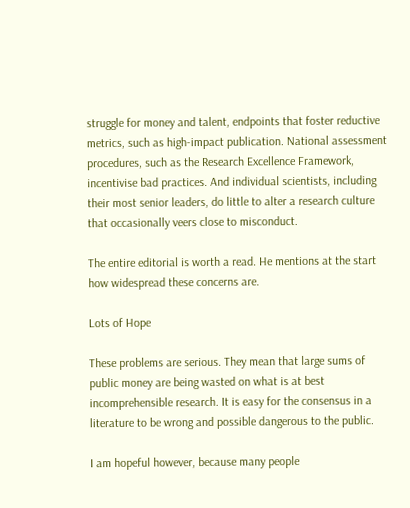struggle for money and talent, endpoints that foster reductive metrics, such as high-impact publication. National assessment procedures, such as the Research Excellence Framework, incentivise bad practices. And individual scientists, including their most senior leaders, do little to alter a research culture that occasionally veers close to misconduct.

The entire editorial is worth a read. He mentions at the start how widespread these concerns are.

Lots of Hope

These problems are serious. They mean that large sums of public money are being wasted on what is at best incomprehensible research. It is easy for the consensus in a literature to be wrong and possible dangerous to the public.

I am hopeful however, because many people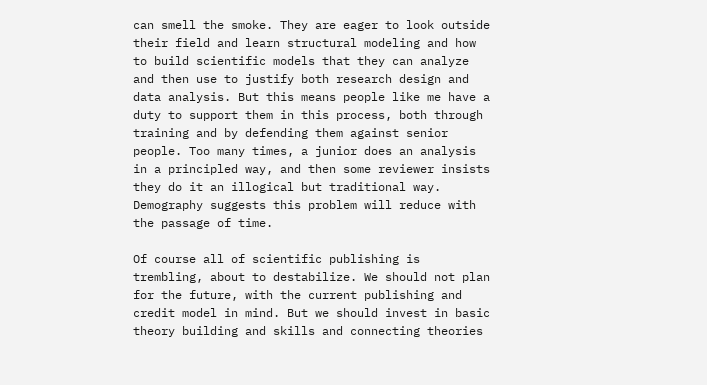can smell the smoke. They are eager to look outside their field and learn structural modeling and how to build scientific models that they can analyze and then use to justify both research design and data analysis. But this means people like me have a duty to support them in this process, both through training and by defending them against senior people. Too many times, a junior does an analysis in a principled way, and then some reviewer insists they do it an illogical but traditional way. Demography suggests this problem will reduce with the passage of time.

Of course all of scientific publishing is trembling, about to destabilize. We should not plan for the future, with the current publishing and credit model in mind. But we should invest in basic theory building and skills and connecting theories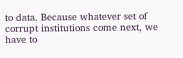to data. Because whatever set of corrupt institutions come next, we have to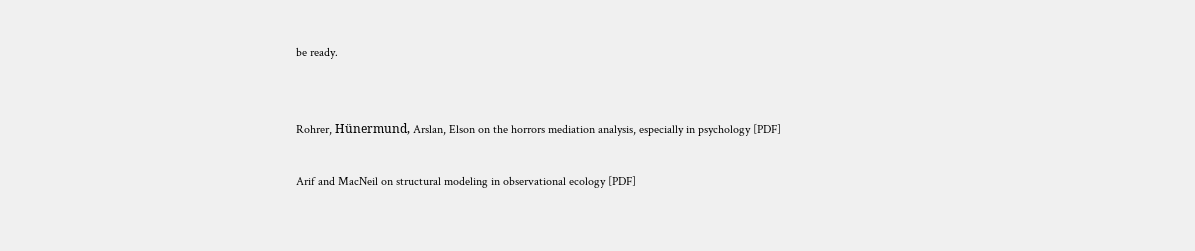be ready.


Rohrer, Hünermund, Arslan, Elson on the horrors mediation analysis, especially in psychology [PDF]

Arif and MacNeil on structural modeling in observational ecology [PDF]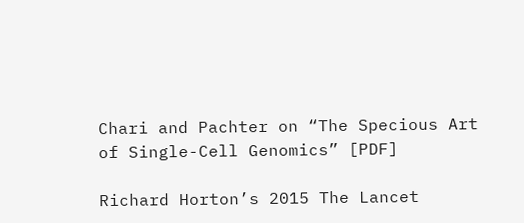Chari and Pachter on “The Specious Art of Single-Cell Genomics” [PDF]

Richard Horton’s 2015 The Lancet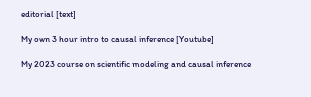editorial [text]

My own 3 hour intro to causal inference [Youtube]

My 2023 course on scientific modeling and causal inference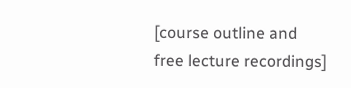[course outline and free lecture recordings]